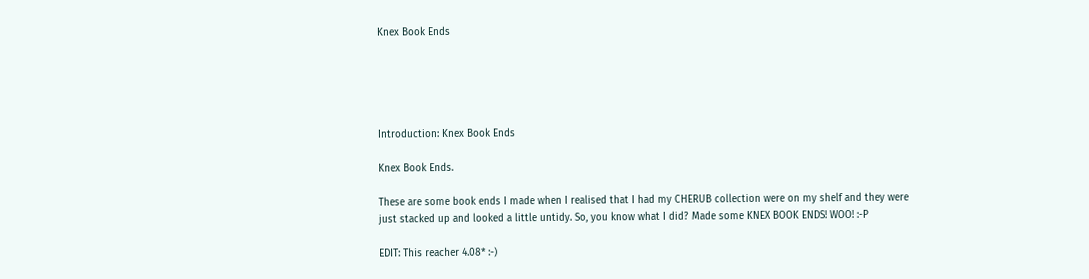Knex Book Ends





Introduction: Knex Book Ends

Knex Book Ends.

These are some book ends I made when I realised that I had my CHERUB collection were on my shelf and they were just stacked up and looked a little untidy. So, you know what I did? Made some KNEX BOOK ENDS! WOO! :-P

EDIT: This reacher 4.08* :-)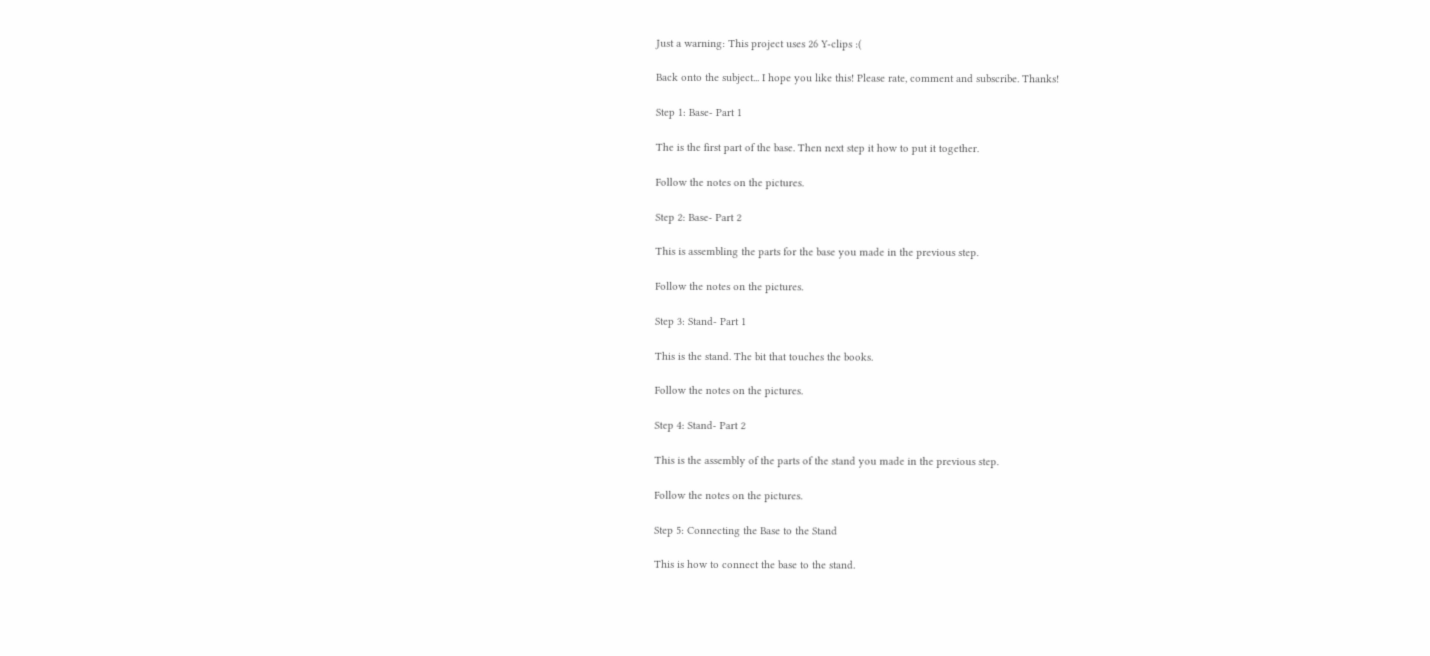Just a warning: This project uses 26 Y-clips :(

Back onto the subject... I hope you like this! Please rate, comment and subscribe. Thanks!

Step 1: Base- Part 1

The is the first part of the base. Then next step it how to put it together.

Follow the notes on the pictures.

Step 2: Base- Part 2

This is assembling the parts for the base you made in the previous step.

Follow the notes on the pictures.

Step 3: Stand- Part 1

This is the stand. The bit that touches the books.

Follow the notes on the pictures.

Step 4: Stand- Part 2

This is the assembly of the parts of the stand you made in the previous step.

Follow the notes on the pictures.

Step 5: Connecting the Base to the Stand

This is how to connect the base to the stand.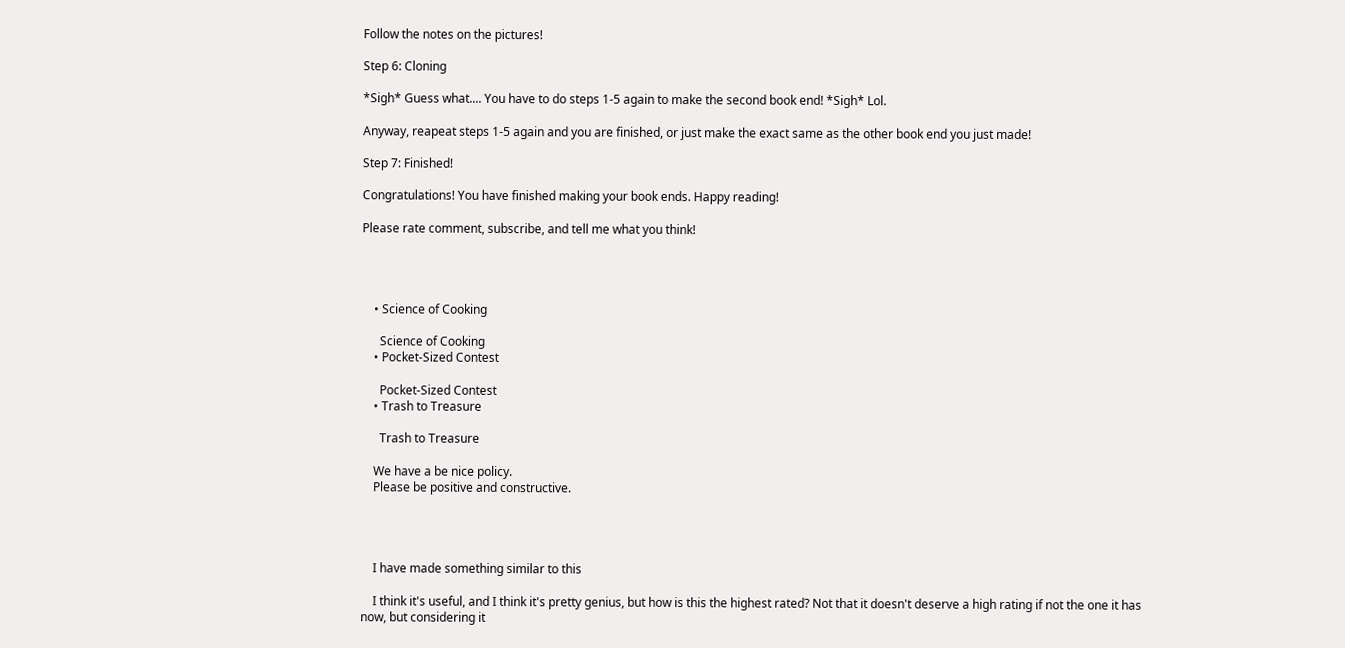Follow the notes on the pictures!

Step 6: Cloning

*Sigh* Guess what.... You have to do steps 1-5 again to make the second book end! *Sigh* Lol.

Anyway, reapeat steps 1-5 again and you are finished, or just make the exact same as the other book end you just made!

Step 7: Finished!

Congratulations! You have finished making your book ends. Happy reading!

Please rate comment, subscribe, and tell me what you think!




    • Science of Cooking

      Science of Cooking
    • Pocket-Sized Contest

      Pocket-Sized Contest
    • Trash to Treasure

      Trash to Treasure

    We have a be nice policy.
    Please be positive and constructive.




    I have made something similar to this

    I think it's useful, and I think it's pretty genius, but how is this the highest rated? Not that it doesn't deserve a high rating if not the one it has now, but considering it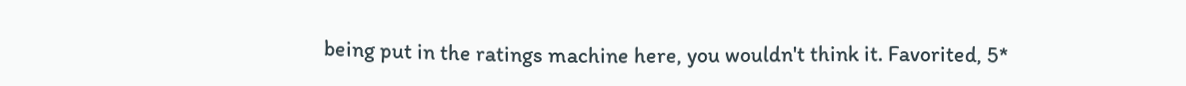being put in the ratings machine here, you wouldn't think it. Favorited, 5*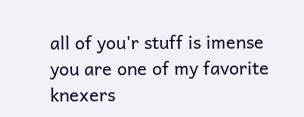all of you'r stuff is imense you are one of my favorite knexers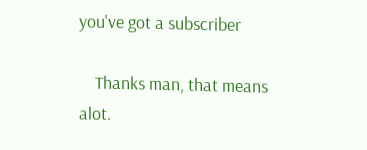you've got a subscriber

    Thanks man, that means alot.